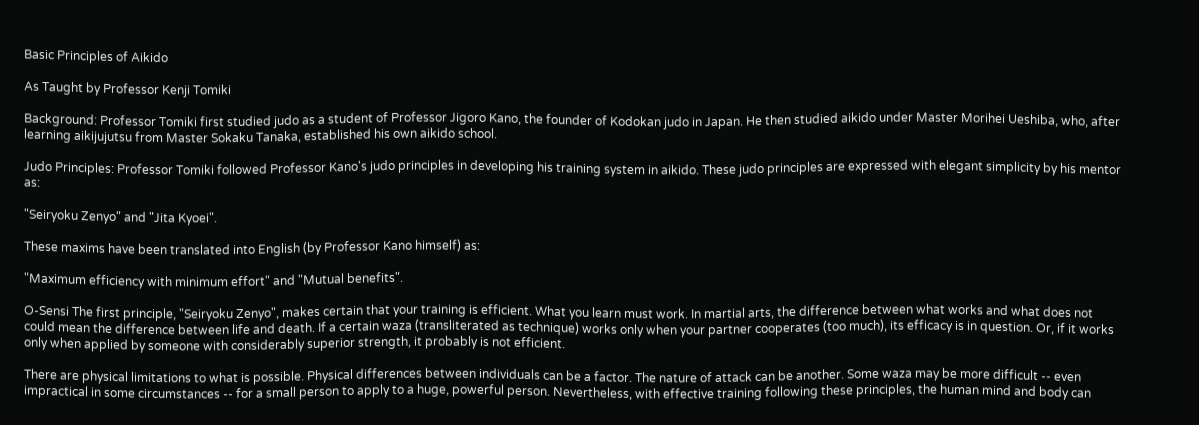Basic Principles of Aikido

As Taught by Professor Kenji Tomiki

Background: Professor Tomiki first studied judo as a student of Professor Jigoro Kano, the founder of Kodokan judo in Japan. He then studied aikido under Master Morihei Ueshiba, who, after learning aikijujutsu from Master Sokaku Tanaka, established his own aikido school.

Judo Principles: Professor Tomiki followed Professor Kano's judo principles in developing his training system in aikido. These judo principles are expressed with elegant simplicity by his mentor as:

"Seiryoku Zenyo" and "Jita Kyoei".

These maxims have been translated into English (by Professor Kano himself) as:

"Maximum efficiency with minimum effort" and "Mutual benefits".

O-Sensi The first principle, "Seiryoku Zenyo", makes certain that your training is efficient. What you learn must work. In martial arts, the difference between what works and what does not could mean the difference between life and death. If a certain waza (transliterated as technique) works only when your partner cooperates (too much), its efficacy is in question. Or, if it works only when applied by someone with considerably superior strength, it probably is not efficient.

There are physical limitations to what is possible. Physical differences between individuals can be a factor. The nature of attack can be another. Some waza may be more difficult -- even impractical in some circumstances -- for a small person to apply to a huge, powerful person. Nevertheless, with effective training following these principles, the human mind and body can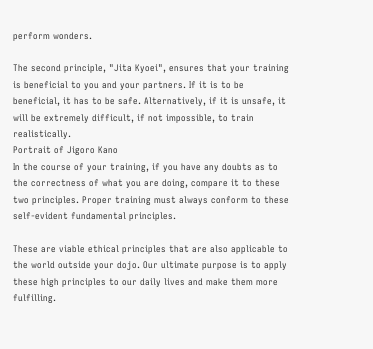perform wonders.

The second principle, "Jita Kyoei", ensures that your training is beneficial to you and your partners. If it is to be beneficial, it has to be safe. Alternatively, if it is unsafe, it will be extremely difficult, if not impossible, to train realistically.
Portrait of Jigoro Kano
In the course of your training, if you have any doubts as to the correctness of what you are doing, compare it to these two principles. Proper training must always conform to these self-evident fundamental principles.

These are viable ethical principles that are also applicable to the world outside your dojo. Our ultimate purpose is to apply these high principles to our daily lives and make them more fulfilling.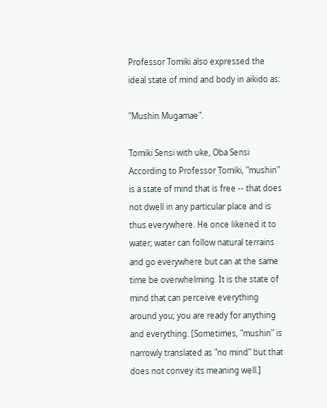Professor Tomiki also expressed the ideal state of mind and body in aikido as:

"Mushin Mugamae".

Tomiki Sensi with uke, Oba Sensi According to Professor Tomiki, "mushin" is a state of mind that is free -- that does not dwell in any particular place and is thus everywhere. He once likened it to water; water can follow natural terrains and go everywhere but can at the same time be overwhelming. It is the state of mind that can perceive everything around you; you are ready for anything and everything. [Sometimes, "mushin" is narrowly translated as "no mind" but that does not convey its meaning well.]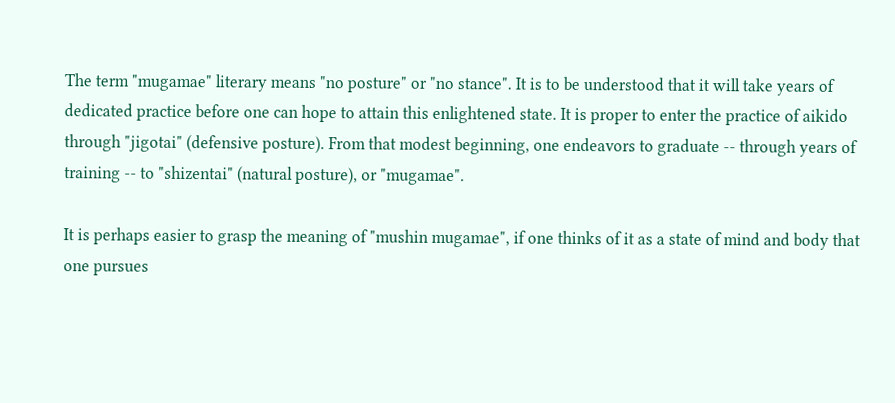The term "mugamae" literary means "no posture" or "no stance". It is to be understood that it will take years of dedicated practice before one can hope to attain this enlightened state. It is proper to enter the practice of aikido through "jigotai" (defensive posture). From that modest beginning, one endeavors to graduate -- through years of training -- to "shizentai" (natural posture), or "mugamae".

It is perhaps easier to grasp the meaning of "mushin mugamae", if one thinks of it as a state of mind and body that one pursues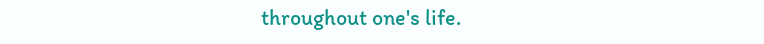throughout one's life.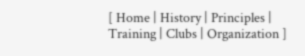[ Home | History | Principles | Training | Clubs | Organization ]